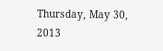Thursday, May 30, 2013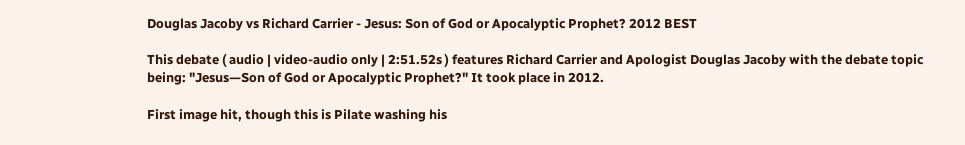Douglas Jacoby vs Richard Carrier - Jesus: Son of God or Apocalyptic Prophet? 2012 BEST

This debate ( audio | video-audio only | 2:51.52s ) features Richard Carrier and Apologist Douglas Jacoby with the debate topic being: "Jesus—Son of God or Apocalyptic Prophet?" It took place in 2012.

First image hit, though this is Pilate washing his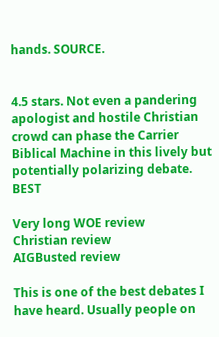hands. SOURCE.


4.5 stars. Not even a pandering apologist and hostile Christian crowd can phase the Carrier Biblical Machine in this lively but potentially polarizing debate. BEST

Very long WOE review
Christian review
AIGBusted review

This is one of the best debates I have heard. Usually people on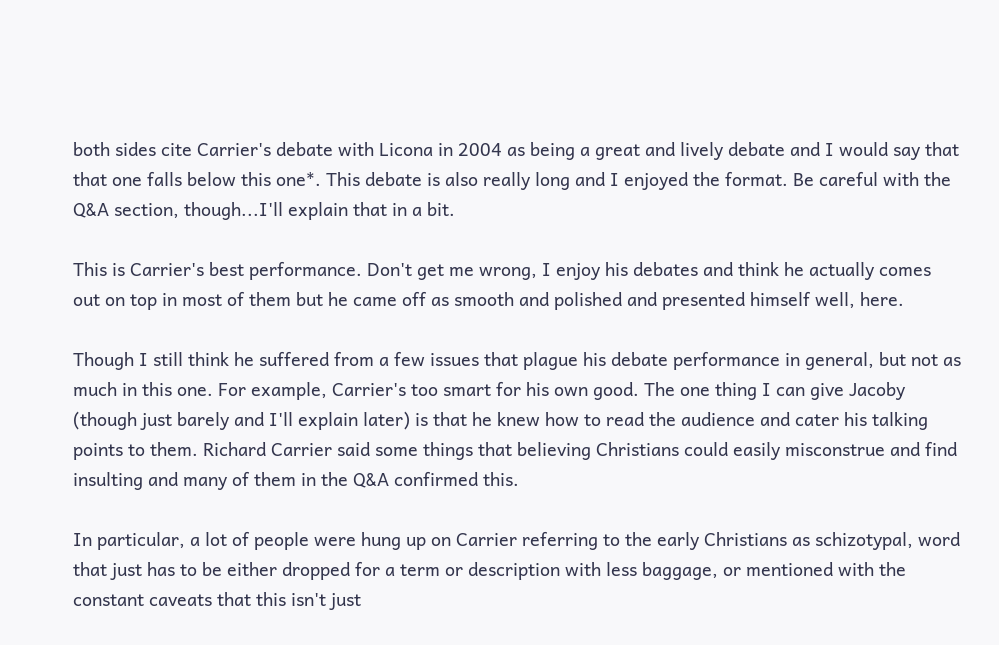both sides cite Carrier's debate with Licona in 2004 as being a great and lively debate and I would say that that one falls below this one*. This debate is also really long and I enjoyed the format. Be careful with the Q&A section, though...I'll explain that in a bit.

This is Carrier's best performance. Don't get me wrong, I enjoy his debates and think he actually comes out on top in most of them but he came off as smooth and polished and presented himself well, here.

Though I still think he suffered from a few issues that plague his debate performance in general, but not as much in this one. For example, Carrier's too smart for his own good. The one thing I can give Jacoby (though just barely and I'll explain later) is that he knew how to read the audience and cater his talking points to them. Richard Carrier said some things that believing Christians could easily misconstrue and find insulting and many of them in the Q&A confirmed this.

In particular, a lot of people were hung up on Carrier referring to the early Christians as schizotypal, word that just has to be either dropped for a term or description with less baggage, or mentioned with the constant caveats that this isn't just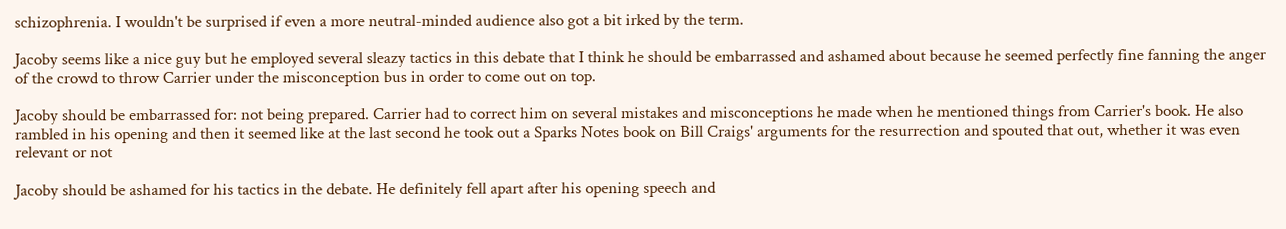schizophrenia. I wouldn't be surprised if even a more neutral-minded audience also got a bit irked by the term.

Jacoby seems like a nice guy but he employed several sleazy tactics in this debate that I think he should be embarrassed and ashamed about because he seemed perfectly fine fanning the anger of the crowd to throw Carrier under the misconception bus in order to come out on top.

Jacoby should be embarrassed for: not being prepared. Carrier had to correct him on several mistakes and misconceptions he made when he mentioned things from Carrier's book. He also rambled in his opening and then it seemed like at the last second he took out a Sparks Notes book on Bill Craigs' arguments for the resurrection and spouted that out, whether it was even relevant or not

Jacoby should be ashamed for his tactics in the debate. He definitely fell apart after his opening speech and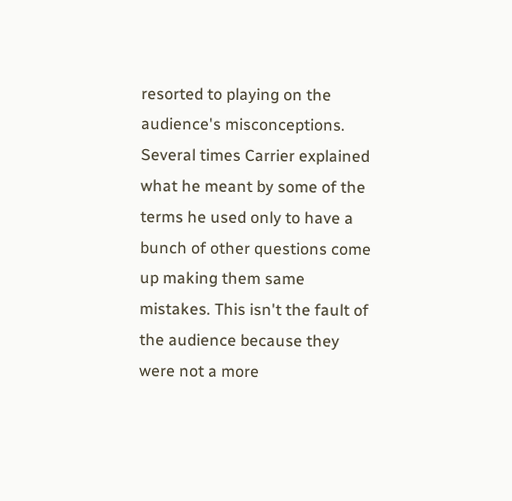resorted to playing on the audience's misconceptions. Several times Carrier explained what he meant by some of the terms he used only to have a bunch of other questions come up making them same mistakes. This isn't the fault of the audience because they were not a more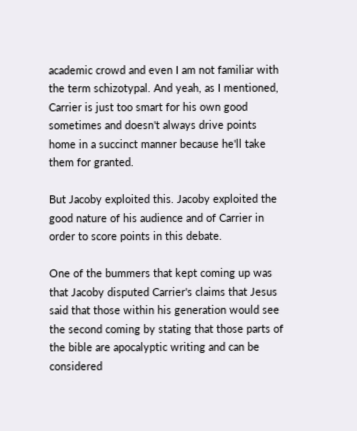academic crowd and even I am not familiar with the term schizotypal. And yeah, as I mentioned, Carrier is just too smart for his own good sometimes and doesn't always drive points home in a succinct manner because he'll take them for granted.

But Jacoby exploited this. Jacoby exploited the good nature of his audience and of Carrier in order to score points in this debate.

One of the bummers that kept coming up was that Jacoby disputed Carrier's claims that Jesus said that those within his generation would see the second coming by stating that those parts of the bible are apocalyptic writing and can be considered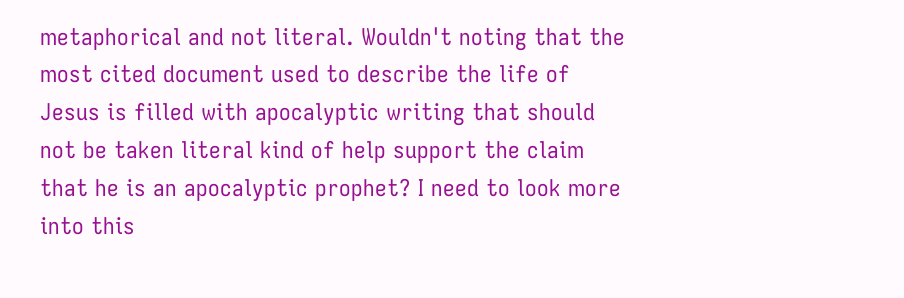metaphorical and not literal. Wouldn't noting that the most cited document used to describe the life of Jesus is filled with apocalyptic writing that should not be taken literal kind of help support the claim that he is an apocalyptic prophet? I need to look more into this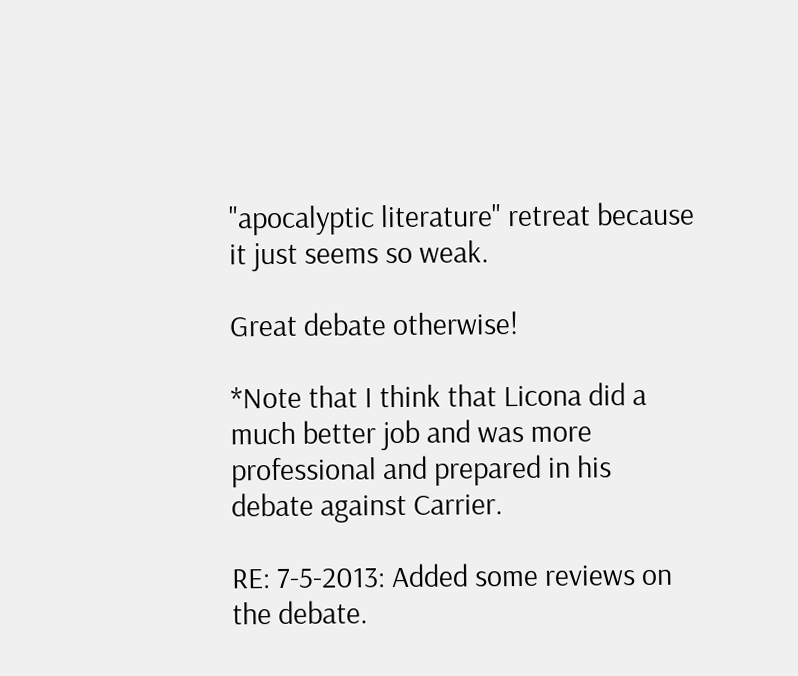"apocalyptic literature" retreat because it just seems so weak.

Great debate otherwise!

*Note that I think that Licona did a much better job and was more professional and prepared in his debate against Carrier.

RE: 7-5-2013: Added some reviews on the debate.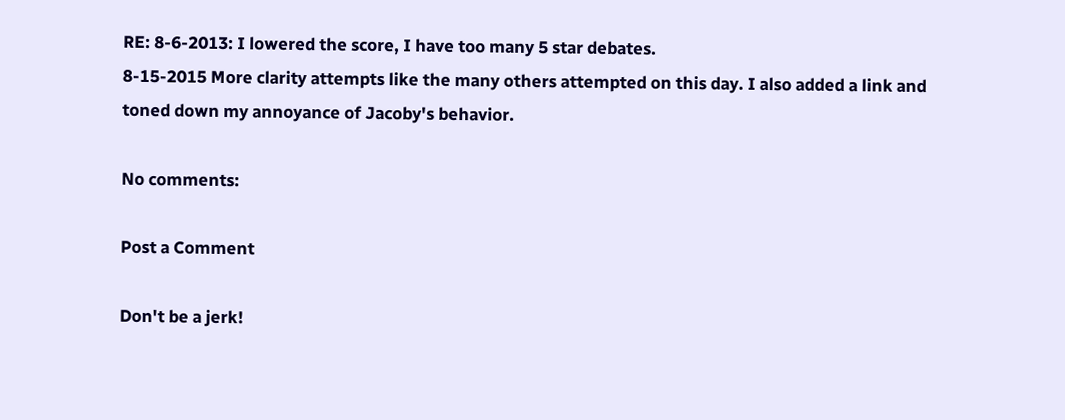RE: 8-6-2013: I lowered the score, I have too many 5 star debates.
8-15-2015 More clarity attempts like the many others attempted on this day. I also added a link and toned down my annoyance of Jacoby's behavior.

No comments:

Post a Comment

Don't be a jerk!